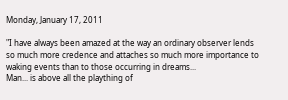Monday, January 17, 2011

"I have always been amazed at the way an ordinary observer lends so much more credence and attaches so much more importance to waking events than to those occurring in dreams...
Man... is above all the plaything of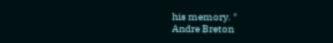his memory. "
Andre Breton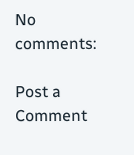No comments:

Post a Comment